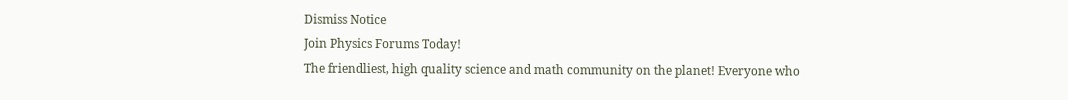Dismiss Notice
Join Physics Forums Today!
The friendliest, high quality science and math community on the planet! Everyone who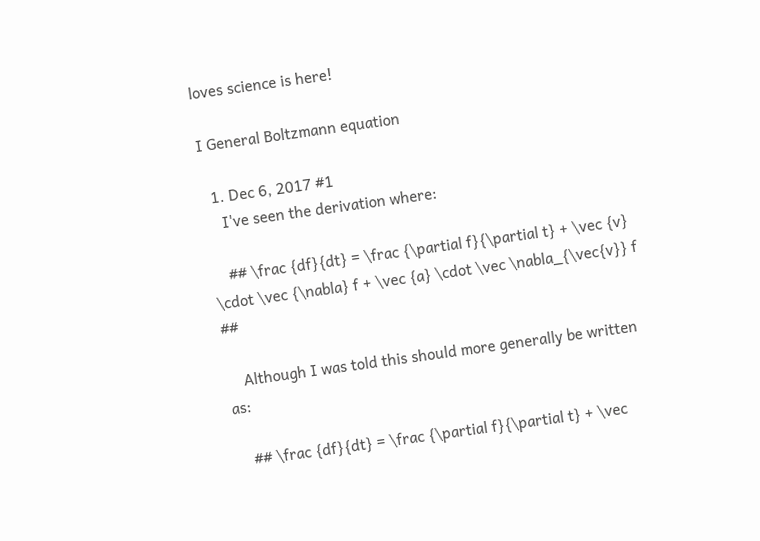loves science is here!

I General Boltzmann equation

  1. Dec 6, 2017 #1
    I've seen the derivation where:

    ## \frac {df}{dt} = \frac {\partial f}{\partial t} + \vec {v} \cdot \vec {\nabla} f + \vec {a} \cdot \vec \nabla_{\vec{v}} f ##

    Although I was told this should more generally be written as:

    ## \frac {df}{dt} = \frac {\partial f}{\partial t} + \vec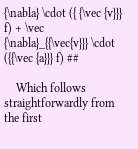{\nabla} \cdot ({ {\vec {v}}} f) + \vec {\nabla}_{{\vec{v}}} \cdot ({{\vec {a}}} f) ##

    Which follows straightforwardly from the first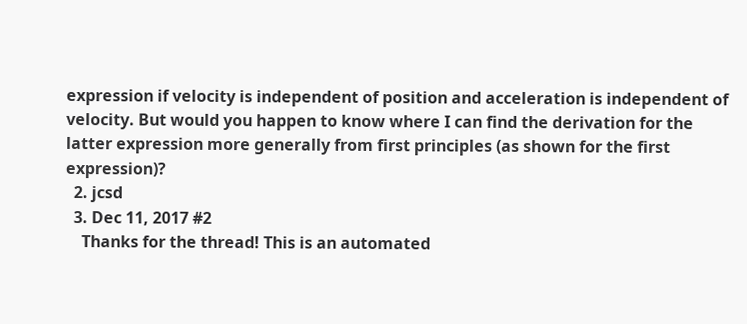expression if velocity is independent of position and acceleration is independent of velocity. But would you happen to know where I can find the derivation for the latter expression more generally from first principles (as shown for the first expression)?
  2. jcsd
  3. Dec 11, 2017 #2
    Thanks for the thread! This is an automated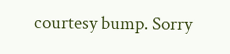courtesy bump. Sorry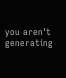you aren't generating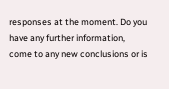responses at the moment. Do you have any further information, come to any new conclusions or is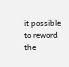it possible to reword the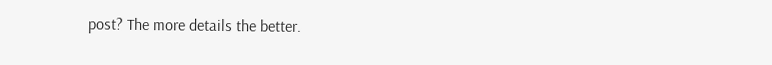post? The more details the better.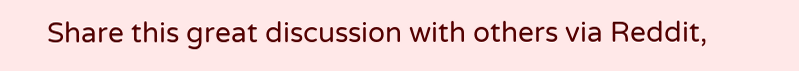Share this great discussion with others via Reddit,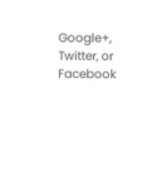Google+, Twitter, or Facebook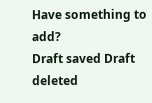Have something to add?
Draft saved Draft deleted